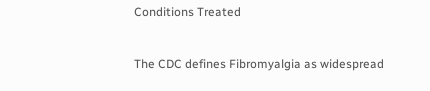Conditions Treated


The CDC defines Fibromyalgia as widespread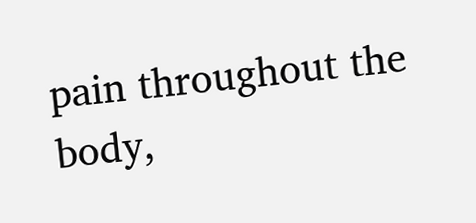pain throughout the body,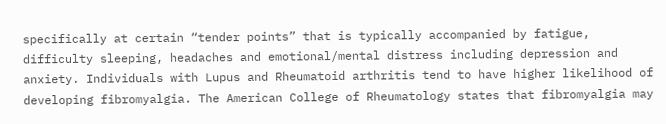specifically at certain “tender points” that is typically accompanied by fatigue, difficulty sleeping, headaches and emotional/mental distress including depression and anxiety. Individuals with Lupus and Rheumatoid arthritis tend to have higher likelihood of developing fibromyalgia. The American College of Rheumatology states that fibromyalgia may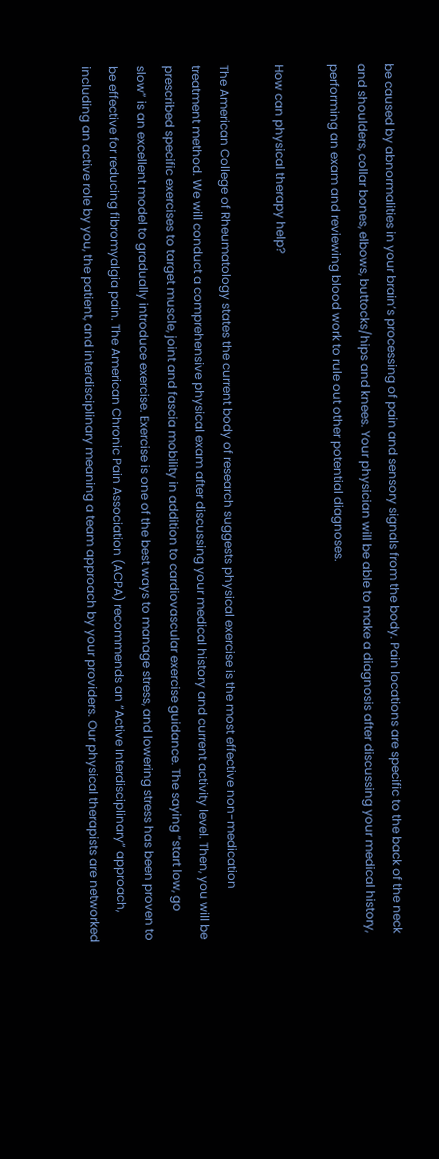be caused by abnormalities in your brain’s processing of pain and sensory signals from the body. Pain locations are specific to the back of the neck and shoulders, collar bones, elbows, buttocks/hips and knees. Your physician will be able to make a diagnosis after discussing your medical history, performing an exam and reviewing blood work to rule out other potential diagnoses.

How can physical therapy help?

The American College of Rheumatology states the current body of research suggests physical exercise is the most effective non-medication treatment method. We will conduct a comprehensive physical exam after discussing your medical history and current activity level. Then, you will be prescribed specific exercises to target muscle, joint and fascia mobility in addition to cardiovascular exercise guidance. The saying “start low, go slow” is an excellent model to gradually introduce exercise. Exercise is one of the best ways to manage stress, and lowering stress has been proven to be effective for reducing fibromyalgia pain. The American Chronic Pain Association (ACPA) recommends an “Active Interdisciplinary” approach, including an active role by you, the patient, and interdisciplinary meaning a team approach by your providers. Our physical therapists are networked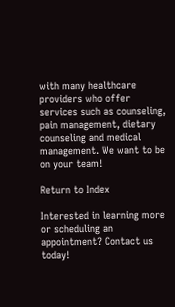with many healthcare providers who offer services such as counseling, pain management, dietary counseling and medical management. We want to be on your team!

Return to Index

Interested in learning more or scheduling an appointment? Contact us today!